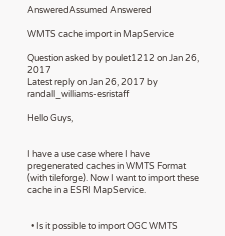AnsweredAssumed Answered

WMTS cache import in MapService

Question asked by poulet1212 on Jan 26, 2017
Latest reply on Jan 26, 2017 by randall_williams-esristaff

Hello Guys,


I have a use case where I have pregenerated caches in WMTS Format (with tileforge). Now I want to import these cache in a ESRI MapService.


  • Is it possible to import OGC WMTS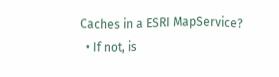Caches in a ESRI MapService?
  • If not, is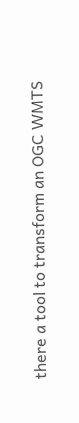there a tool to transform an OGC WMTS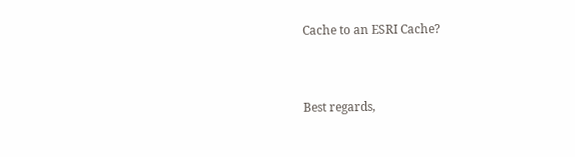Cache to an ESRI Cache?


Best regards,